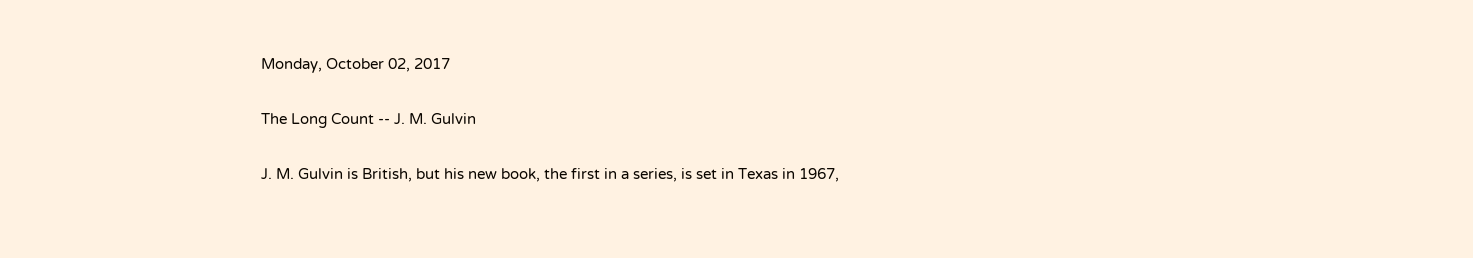Monday, October 02, 2017

The Long Count -- J. M. Gulvin

J. M. Gulvin is British, but his new book, the first in a series, is set in Texas in 1967,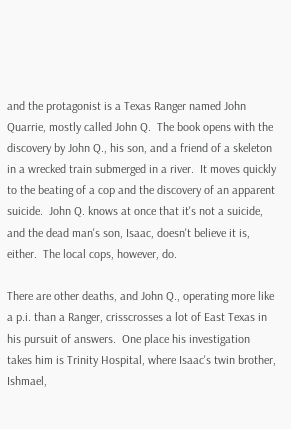and the protagonist is a Texas Ranger named John Quarrie, mostly called John Q.  The book opens with the discovery by John Q., his son, and a friend of a skeleton in a wrecked train submerged in a river.  It moves quickly to the beating of a cop and the discovery of an apparent suicide.  John Q. knows at once that it's not a suicide, and the dead man's son, Isaac, doesn't believe it is, either.  The local cops, however, do.

There are other deaths, and John Q., operating more like a p.i. than a Ranger, crisscrosses a lot of East Texas in his pursuit of answers.  One place his investigation takes him is Trinity Hospital, where Isaac's twin brother, Ishmael,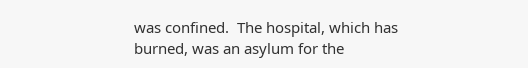was confined.  The hospital, which has burned, was an asylum for the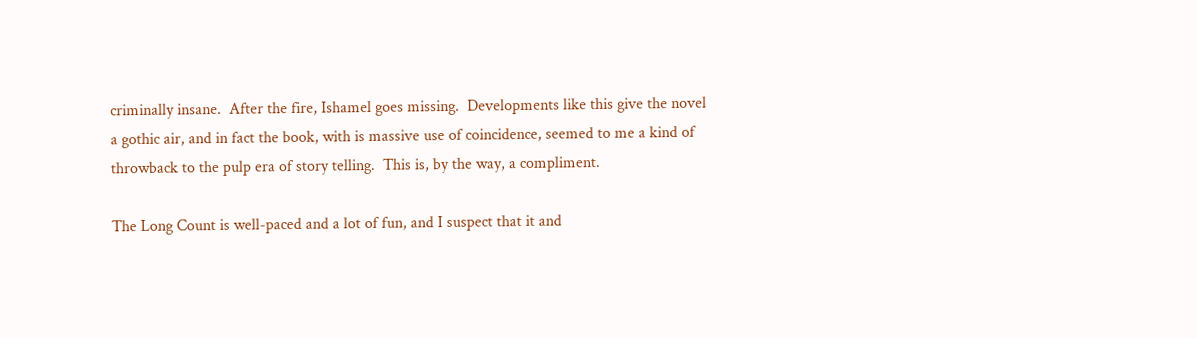criminally insane.  After the fire, Ishamel goes missing.  Developments like this give the novel a gothic air, and in fact the book, with is massive use of coincidence, seemed to me a kind of throwback to the pulp era of story telling.  This is, by the way, a compliment.

The Long Count is well-paced and a lot of fun, and I suspect that it and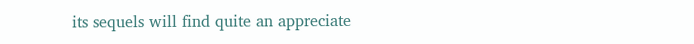its sequels will find quite an appreciate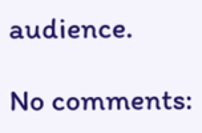audience.

No comments: